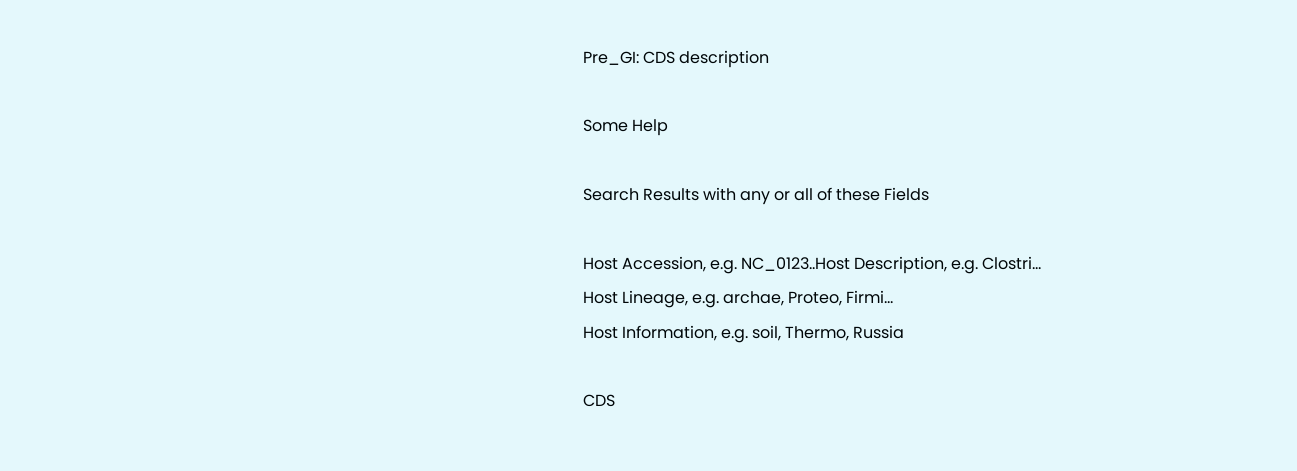Pre_GI: CDS description

Some Help

Search Results with any or all of these Fields

Host Accession, e.g. NC_0123..Host Description, e.g. Clostri...
Host Lineage, e.g. archae, Proteo, Firmi...
Host Information, e.g. soil, Thermo, Russia

CDS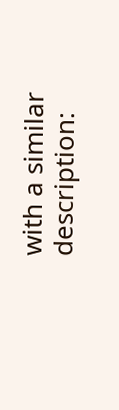with a similar description: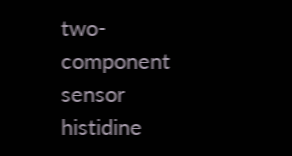two-component sensor histidine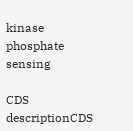kinase phosphate sensing

CDS descriptionCDS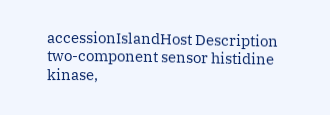accessionIslandHost Description
two-component sensor histidine kinase,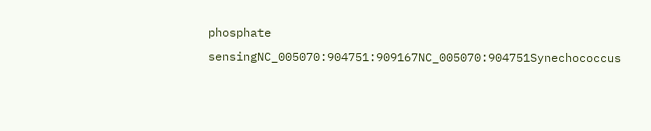phosphate sensingNC_005070:904751:909167NC_005070:904751Synechococcus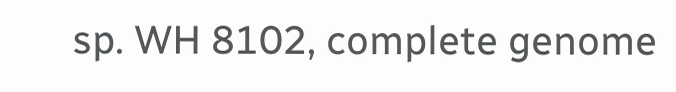sp. WH 8102, complete genome